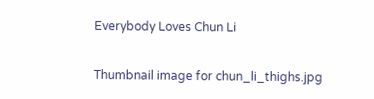Everybody Loves Chun Li

Thumbnail image for chun_li_thighs.jpg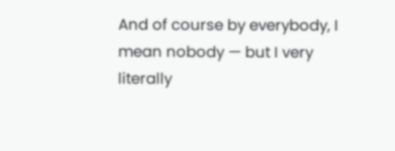And of course by everybody, I mean nobody — but I very literally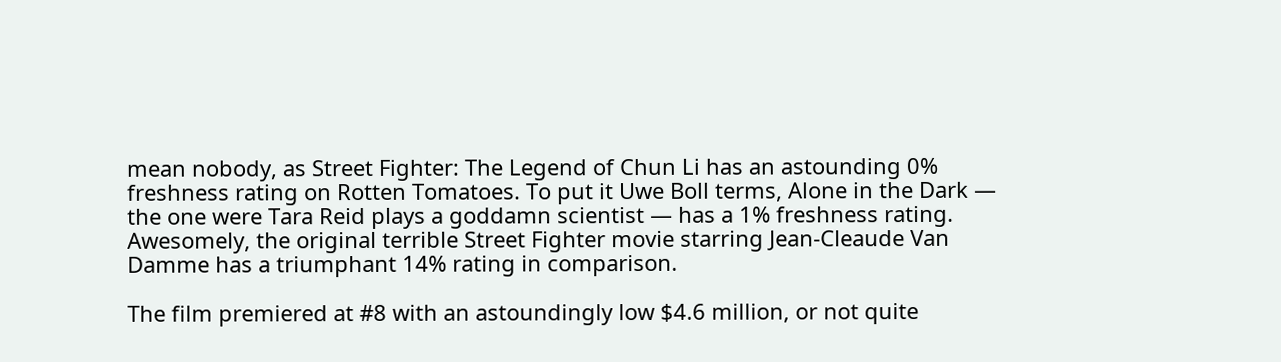mean nobody, as Street Fighter: The Legend of Chun Li has an astounding 0% freshness rating on Rotten Tomatoes. To put it Uwe Boll terms, Alone in the Dark — the one were Tara Reid plays a goddamn scientist — has a 1% freshness rating. Awesomely, the original terrible Street Fighter movie starring Jean-Cleaude Van Damme has a triumphant 14% rating in comparison.

The film premiered at #8 with an astoundingly low $4.6 million, or not quite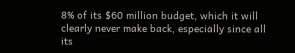8% of its $60 million budget, which it will clearly never make back, especially since all its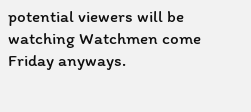potential viewers will be watching Watchmen come Friday anyways.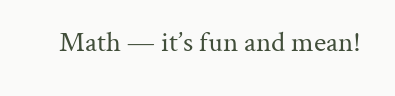Math — it’s fun and mean!